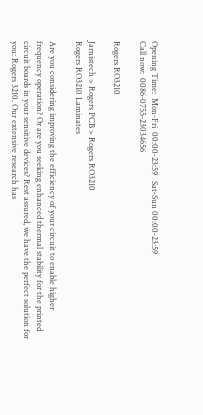Opening Time:  Mon‑Fri  00:00‑23:59   Sat‑Sun 00:00‑23:59
Call now:  0086-0755-23034656

Rogers RO3210

Jarnistech > Rogers PCB > Rogers RO3210
Rogers RO3210 Laminates

Are you considering improving the efficiency of your circuit to enable higher frequency operation? Or are you seeking enhanced thermal stability for the printed circuit boards in your sensitive devices? Rest assured, we have the perfect solution for you: Rogers 3210. Our extensive research has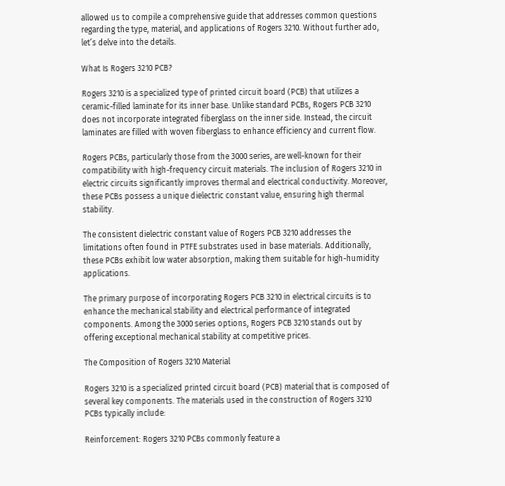allowed us to compile a comprehensive guide that addresses common questions regarding the type, material, and applications of Rogers 3210. Without further ado, let’s delve into the details.

What Is Rogers 3210 PCB?

Rogers 3210 is a specialized type of printed circuit board (PCB) that utilizes a ceramic-filled laminate for its inner base. Unlike standard PCBs, Rogers PCB 3210 does not incorporate integrated fiberglass on the inner side. Instead, the circuit laminates are filled with woven fiberglass to enhance efficiency and current flow.

Rogers PCBs, particularly those from the 3000 series, are well-known for their compatibility with high-frequency circuit materials. The inclusion of Rogers 3210 in electric circuits significantly improves thermal and electrical conductivity. Moreover, these PCBs possess a unique dielectric constant value, ensuring high thermal stability.

The consistent dielectric constant value of Rogers PCB 3210 addresses the limitations often found in PTFE substrates used in base materials. Additionally, these PCBs exhibit low water absorption, making them suitable for high-humidity applications.

The primary purpose of incorporating Rogers PCB 3210 in electrical circuits is to enhance the mechanical stability and electrical performance of integrated components. Among the 3000 series options, Rogers PCB 3210 stands out by offering exceptional mechanical stability at competitive prices.

The Composition of Rogers 3210 Material

Rogers 3210 is a specialized printed circuit board (PCB) material that is composed of several key components. The materials used in the construction of Rogers 3210 PCBs typically include:

Reinforcement: Rogers 3210 PCBs commonly feature a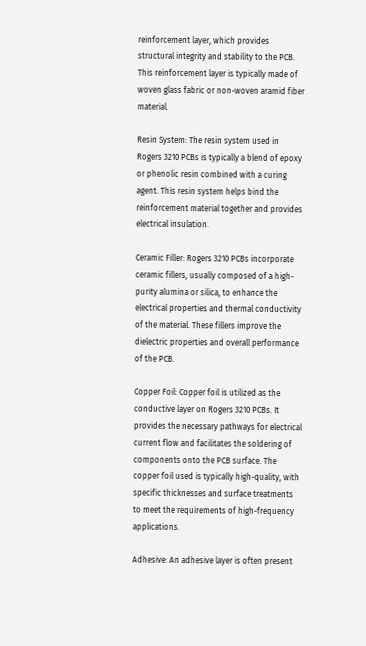reinforcement layer, which provides structural integrity and stability to the PCB. This reinforcement layer is typically made of woven glass fabric or non-woven aramid fiber material.

Resin System: The resin system used in Rogers 3210 PCBs is typically a blend of epoxy or phenolic resin combined with a curing agent. This resin system helps bind the reinforcement material together and provides electrical insulation.

Ceramic Filler: Rogers 3210 PCBs incorporate ceramic fillers, usually composed of a high-purity alumina or silica, to enhance the electrical properties and thermal conductivity of the material. These fillers improve the dielectric properties and overall performance of the PCB.

Copper Foil: Copper foil is utilized as the conductive layer on Rogers 3210 PCBs. It provides the necessary pathways for electrical current flow and facilitates the soldering of components onto the PCB surface. The copper foil used is typically high-quality, with specific thicknesses and surface treatments to meet the requirements of high-frequency applications.

Adhesive: An adhesive layer is often present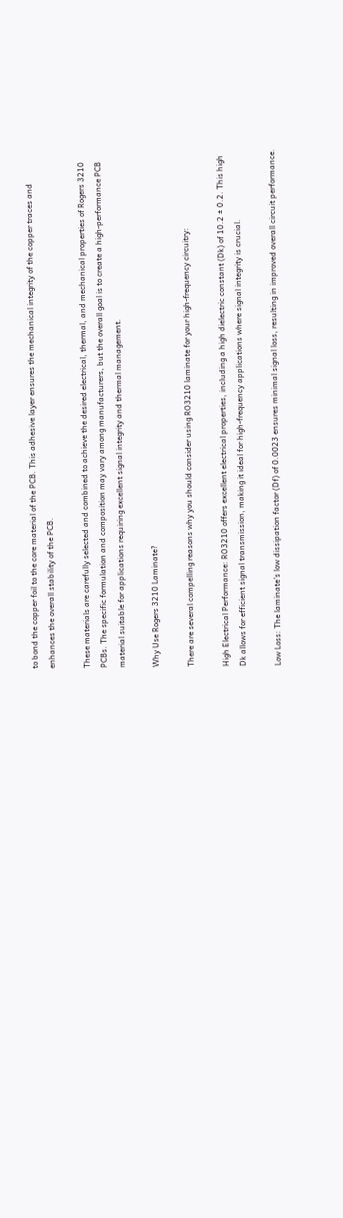to bond the copper foil to the core material of the PCB. This adhesive layer ensures the mechanical integrity of the copper traces and enhances the overall stability of the PCB.

These materials are carefully selected and combined to achieve the desired electrical, thermal, and mechanical properties of Rogers 3210 PCBs. The specific formulation and composition may vary among manufacturers, but the overall goal is to create a high-performance PCB material suitable for applications requiring excellent signal integrity and thermal management.

Why Use Rogers 3210 Laminate?

There are several compelling reasons why you should consider using RO3210 laminate for your high-frequency circuitry:

High Electrical Performance: RO3210 offers excellent electrical properties, including a high dielectric constant (Dk) of 10.2 ± 0.2. This high Dk allows for efficient signal transmission, making it ideal for high-frequency applications where signal integrity is crucial.

Low Loss: The laminate’s low dissipation factor (Df) of 0.0023 ensures minimal signal loss, resulting in improved overall circuit performance.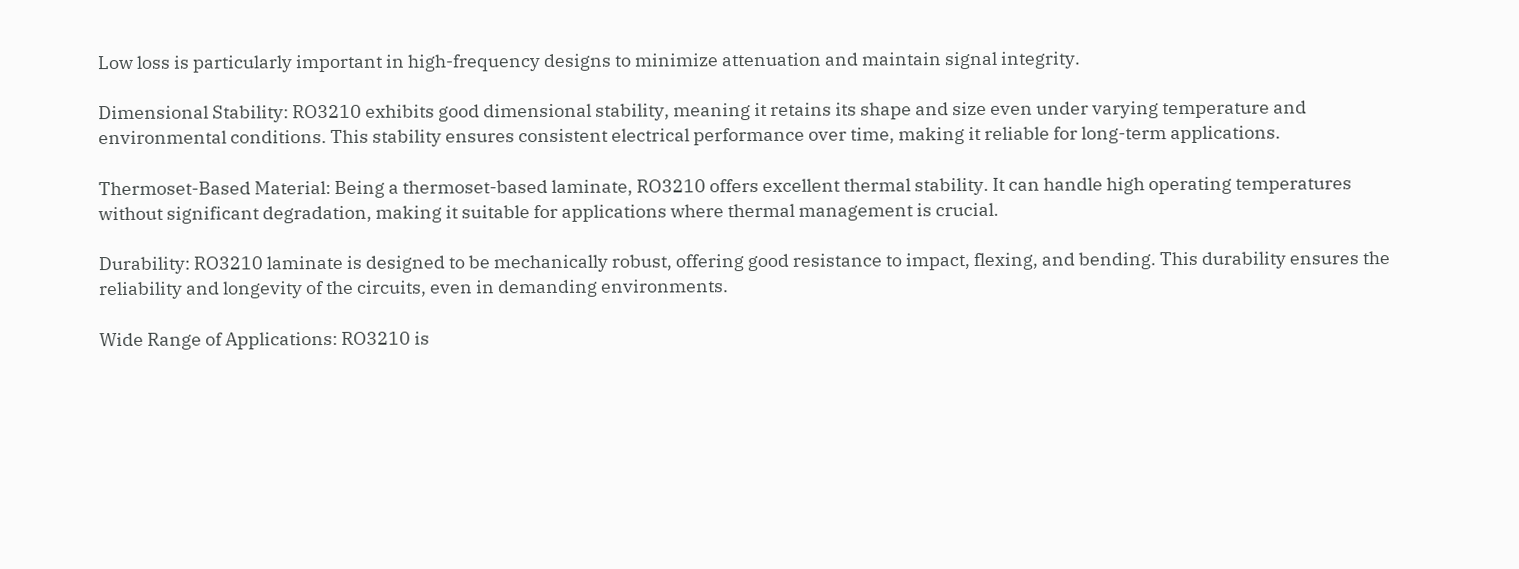Low loss is particularly important in high-frequency designs to minimize attenuation and maintain signal integrity.

Dimensional Stability: RO3210 exhibits good dimensional stability, meaning it retains its shape and size even under varying temperature and environmental conditions. This stability ensures consistent electrical performance over time, making it reliable for long-term applications.

Thermoset-Based Material: Being a thermoset-based laminate, RO3210 offers excellent thermal stability. It can handle high operating temperatures without significant degradation, making it suitable for applications where thermal management is crucial.

Durability: RO3210 laminate is designed to be mechanically robust, offering good resistance to impact, flexing, and bending. This durability ensures the reliability and longevity of the circuits, even in demanding environments.

Wide Range of Applications: RO3210 is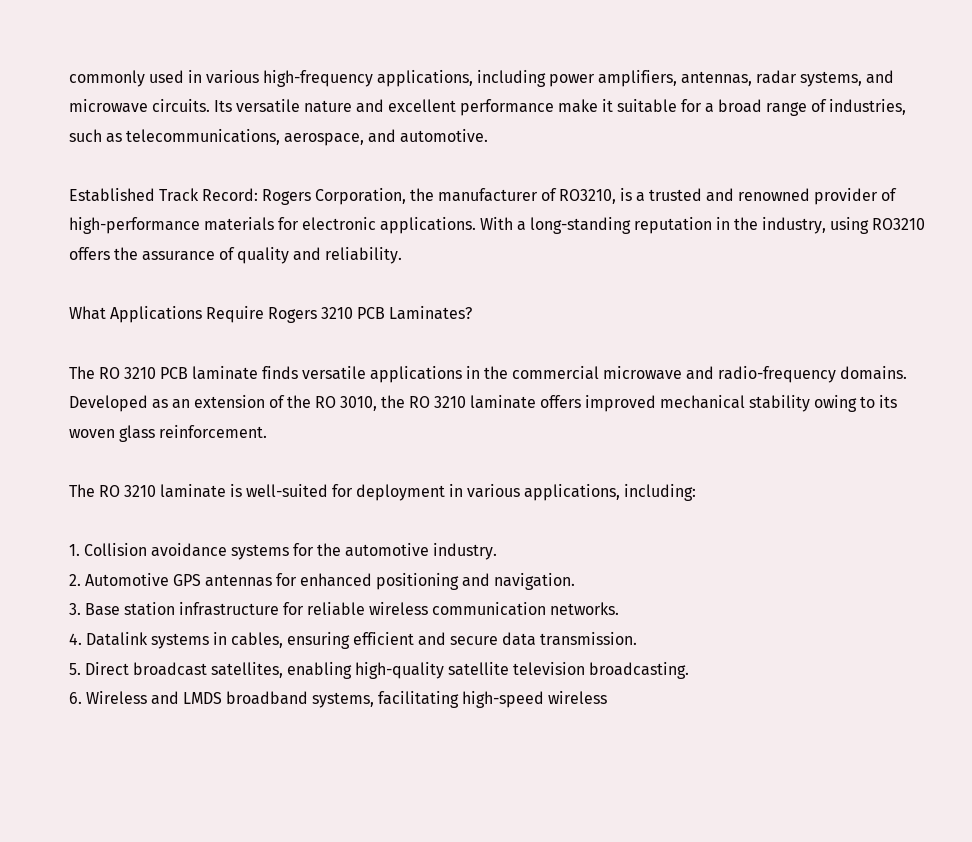commonly used in various high-frequency applications, including power amplifiers, antennas, radar systems, and microwave circuits. Its versatile nature and excellent performance make it suitable for a broad range of industries, such as telecommunications, aerospace, and automotive.

Established Track Record: Rogers Corporation, the manufacturer of RO3210, is a trusted and renowned provider of high-performance materials for electronic applications. With a long-standing reputation in the industry, using RO3210 offers the assurance of quality and reliability.

What Applications Require Rogers 3210 PCB Laminates?

The RO 3210 PCB laminate finds versatile applications in the commercial microwave and radio-frequency domains. Developed as an extension of the RO 3010, the RO 3210 laminate offers improved mechanical stability owing to its woven glass reinforcement.

The RO 3210 laminate is well-suited for deployment in various applications, including:

1. Collision avoidance systems for the automotive industry.
2. Automotive GPS antennas for enhanced positioning and navigation.
3. Base station infrastructure for reliable wireless communication networks.
4. Datalink systems in cables, ensuring efficient and secure data transmission.
5. Direct broadcast satellites, enabling high-quality satellite television broadcasting.
6. Wireless and LMDS broadband systems, facilitating high-speed wireless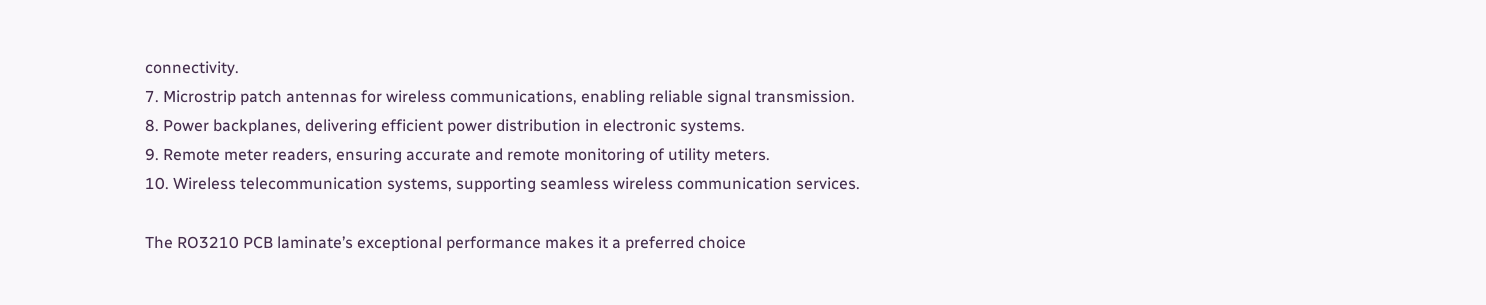connectivity.
7. Microstrip patch antennas for wireless communications, enabling reliable signal transmission.
8. Power backplanes, delivering efficient power distribution in electronic systems.
9. Remote meter readers, ensuring accurate and remote monitoring of utility meters.
10. Wireless telecommunication systems, supporting seamless wireless communication services.

The RO3210 PCB laminate’s exceptional performance makes it a preferred choice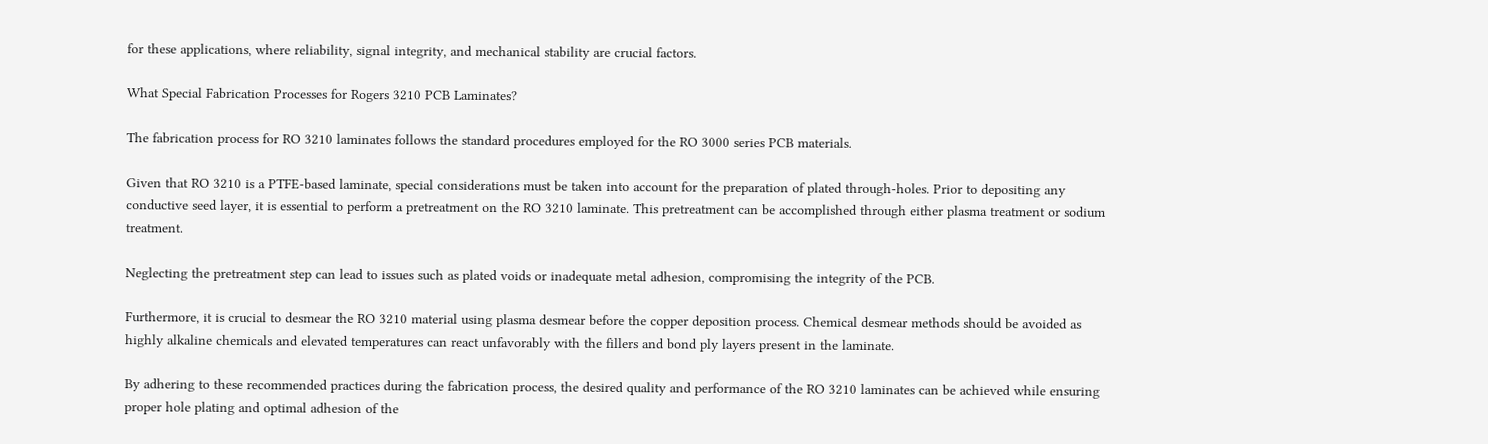for these applications, where reliability, signal integrity, and mechanical stability are crucial factors.

What Special Fabrication Processes for Rogers 3210 PCB Laminates?

The fabrication process for RO 3210 laminates follows the standard procedures employed for the RO 3000 series PCB materials.

Given that RO 3210 is a PTFE-based laminate, special considerations must be taken into account for the preparation of plated through-holes. Prior to depositing any conductive seed layer, it is essential to perform a pretreatment on the RO 3210 laminate. This pretreatment can be accomplished through either plasma treatment or sodium treatment.

Neglecting the pretreatment step can lead to issues such as plated voids or inadequate metal adhesion, compromising the integrity of the PCB.

Furthermore, it is crucial to desmear the RO 3210 material using plasma desmear before the copper deposition process. Chemical desmear methods should be avoided as highly alkaline chemicals and elevated temperatures can react unfavorably with the fillers and bond ply layers present in the laminate.

By adhering to these recommended practices during the fabrication process, the desired quality and performance of the RO 3210 laminates can be achieved while ensuring proper hole plating and optimal adhesion of the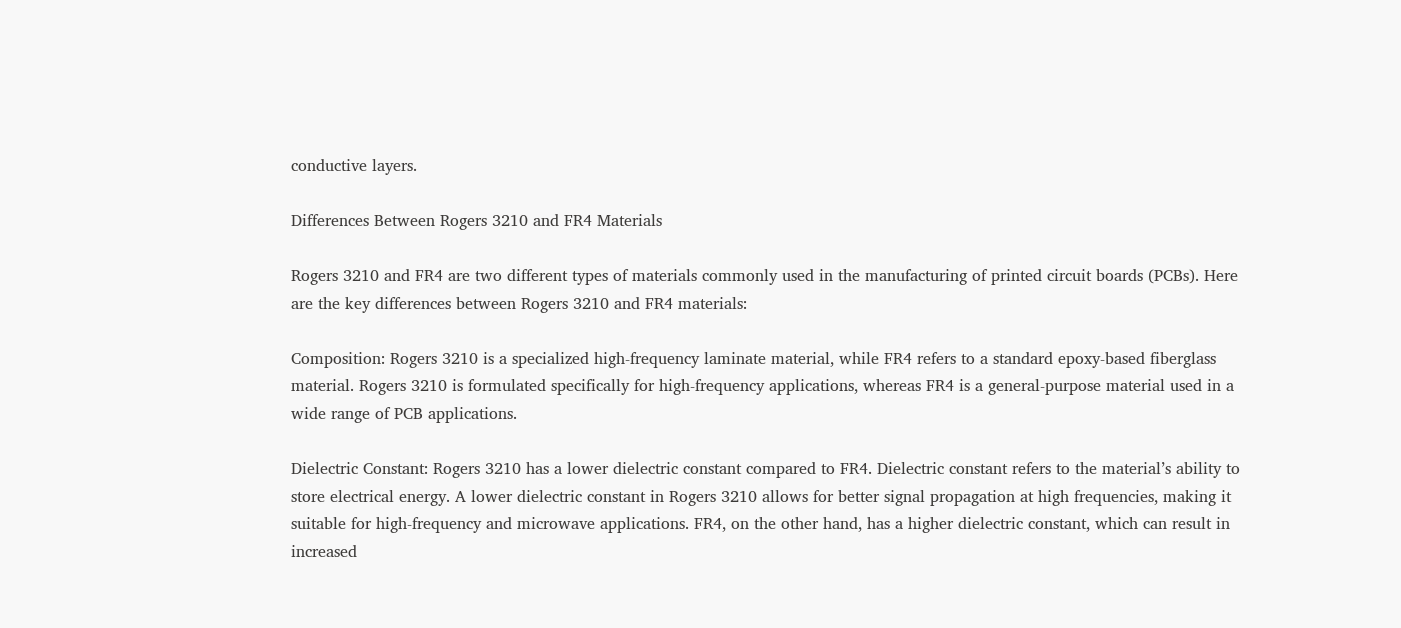conductive layers.

Differences Between Rogers 3210 and FR4 Materials

Rogers 3210 and FR4 are two different types of materials commonly used in the manufacturing of printed circuit boards (PCBs). Here are the key differences between Rogers 3210 and FR4 materials:

Composition: Rogers 3210 is a specialized high-frequency laminate material, while FR4 refers to a standard epoxy-based fiberglass material. Rogers 3210 is formulated specifically for high-frequency applications, whereas FR4 is a general-purpose material used in a wide range of PCB applications.

Dielectric Constant: Rogers 3210 has a lower dielectric constant compared to FR4. Dielectric constant refers to the material’s ability to store electrical energy. A lower dielectric constant in Rogers 3210 allows for better signal propagation at high frequencies, making it suitable for high-frequency and microwave applications. FR4, on the other hand, has a higher dielectric constant, which can result in increased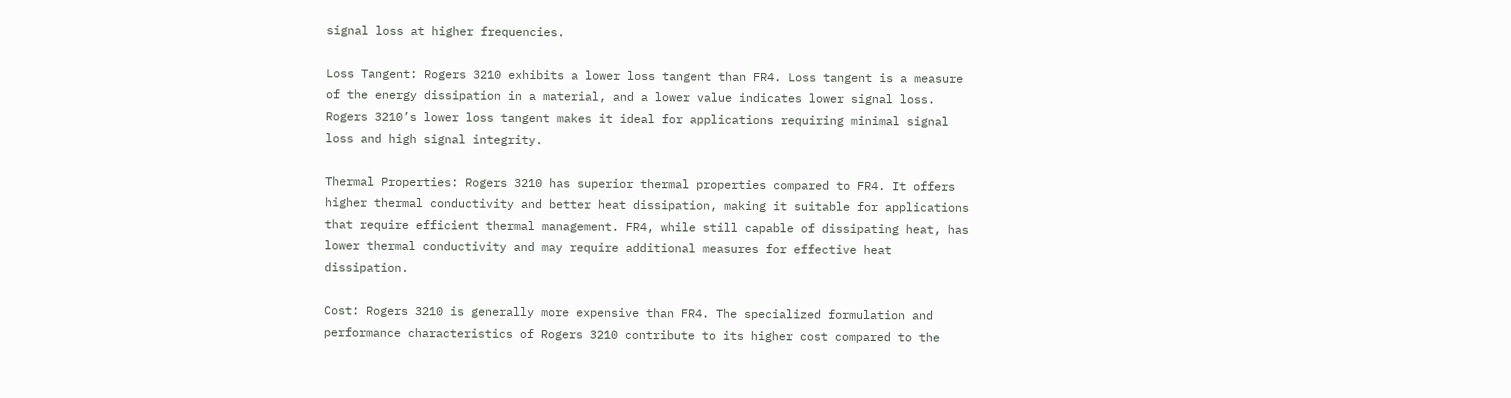signal loss at higher frequencies.

Loss Tangent: Rogers 3210 exhibits a lower loss tangent than FR4. Loss tangent is a measure of the energy dissipation in a material, and a lower value indicates lower signal loss. Rogers 3210’s lower loss tangent makes it ideal for applications requiring minimal signal loss and high signal integrity.

Thermal Properties: Rogers 3210 has superior thermal properties compared to FR4. It offers higher thermal conductivity and better heat dissipation, making it suitable for applications that require efficient thermal management. FR4, while still capable of dissipating heat, has lower thermal conductivity and may require additional measures for effective heat dissipation.

Cost: Rogers 3210 is generally more expensive than FR4. The specialized formulation and performance characteristics of Rogers 3210 contribute to its higher cost compared to the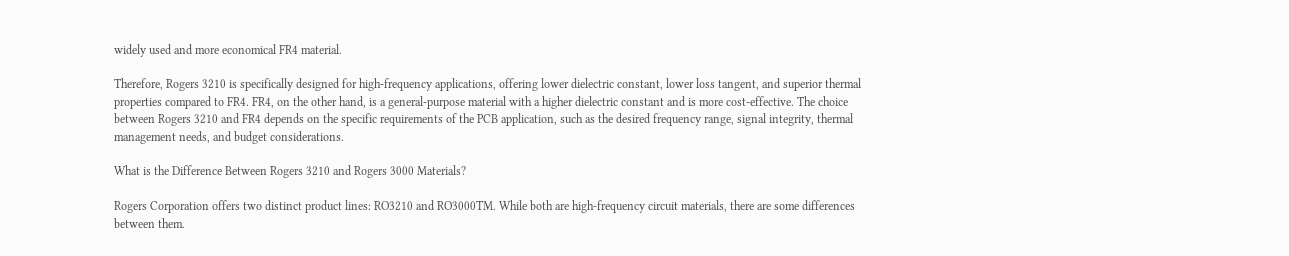widely used and more economical FR4 material.

Therefore, Rogers 3210 is specifically designed for high-frequency applications, offering lower dielectric constant, lower loss tangent, and superior thermal properties compared to FR4. FR4, on the other hand, is a general-purpose material with a higher dielectric constant and is more cost-effective. The choice between Rogers 3210 and FR4 depends on the specific requirements of the PCB application, such as the desired frequency range, signal integrity, thermal management needs, and budget considerations.

What is the Difference Between Rogers 3210 and Rogers 3000 Materials?

Rogers Corporation offers two distinct product lines: RO3210 and RO3000TM. While both are high-frequency circuit materials, there are some differences between them.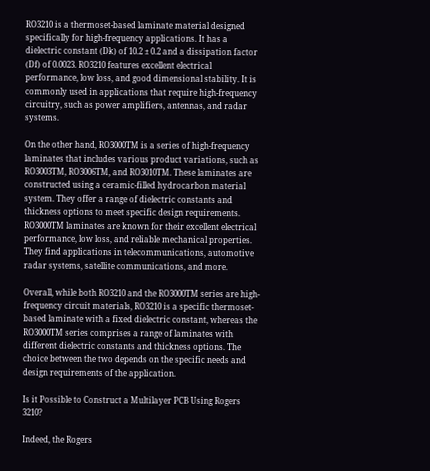RO3210 is a thermoset-based laminate material designed specifically for high-frequency applications. It has a dielectric constant (Dk) of 10.2 ± 0.2 and a dissipation factor (Df) of 0.0023. RO3210 features excellent electrical performance, low loss, and good dimensional stability. It is commonly used in applications that require high-frequency circuitry, such as power amplifiers, antennas, and radar systems.

On the other hand, RO3000TM is a series of high-frequency laminates that includes various product variations, such as RO3003TM, RO3006TM, and RO3010TM. These laminates are constructed using a ceramic-filled hydrocarbon material system. They offer a range of dielectric constants and thickness options to meet specific design requirements. RO3000TM laminates are known for their excellent electrical performance, low loss, and reliable mechanical properties. They find applications in telecommunications, automotive radar systems, satellite communications, and more.

Overall, while both RO3210 and the RO3000TM series are high-frequency circuit materials, RO3210 is a specific thermoset-based laminate with a fixed dielectric constant, whereas the RO3000TM series comprises a range of laminates with different dielectric constants and thickness options. The choice between the two depends on the specific needs and design requirements of the application.

Is it Possible to Construct a Multilayer PCB Using Rogers 3210?

Indeed, the Rogers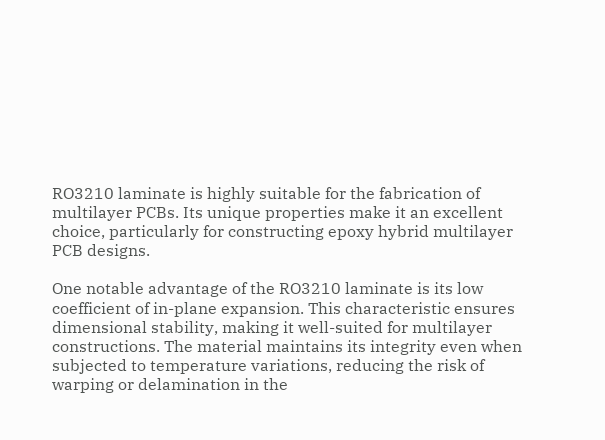RO3210 laminate is highly suitable for the fabrication of multilayer PCBs. Its unique properties make it an excellent choice, particularly for constructing epoxy hybrid multilayer PCB designs.

One notable advantage of the RO3210 laminate is its low coefficient of in-plane expansion. This characteristic ensures dimensional stability, making it well-suited for multilayer constructions. The material maintains its integrity even when subjected to temperature variations, reducing the risk of warping or delamination in the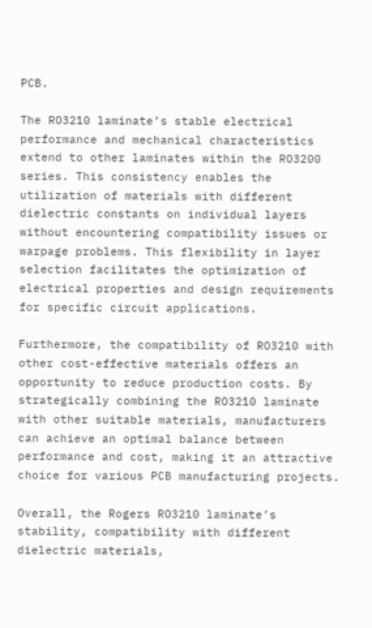PCB.

The RO3210 laminate’s stable electrical performance and mechanical characteristics extend to other laminates within the RO3200 series. This consistency enables the utilization of materials with different dielectric constants on individual layers without encountering compatibility issues or warpage problems. This flexibility in layer selection facilitates the optimization of electrical properties and design requirements for specific circuit applications.

Furthermore, the compatibility of RO3210 with other cost-effective materials offers an opportunity to reduce production costs. By strategically combining the RO3210 laminate with other suitable materials, manufacturers can achieve an optimal balance between performance and cost, making it an attractive choice for various PCB manufacturing projects.

Overall, the Rogers RO3210 laminate’s stability, compatibility with different dielectric materials,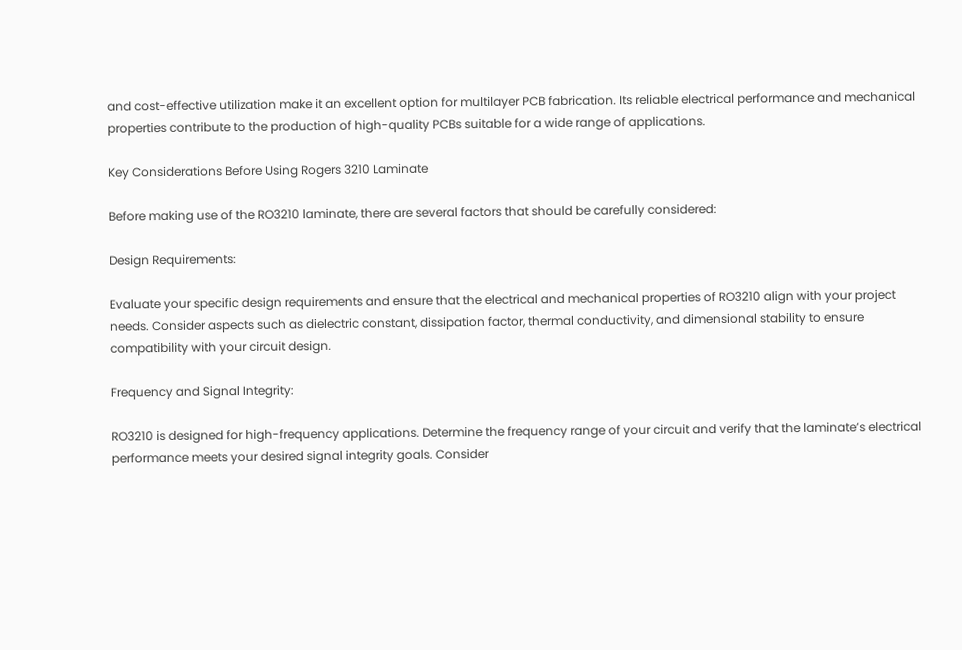and cost-effective utilization make it an excellent option for multilayer PCB fabrication. Its reliable electrical performance and mechanical properties contribute to the production of high-quality PCBs suitable for a wide range of applications.

Key Considerations Before Using Rogers 3210 Laminate

Before making use of the RO3210 laminate, there are several factors that should be carefully considered:

Design Requirements:

Evaluate your specific design requirements and ensure that the electrical and mechanical properties of RO3210 align with your project needs. Consider aspects such as dielectric constant, dissipation factor, thermal conductivity, and dimensional stability to ensure compatibility with your circuit design.

Frequency and Signal Integrity:

RO3210 is designed for high-frequency applications. Determine the frequency range of your circuit and verify that the laminate’s electrical performance meets your desired signal integrity goals. Consider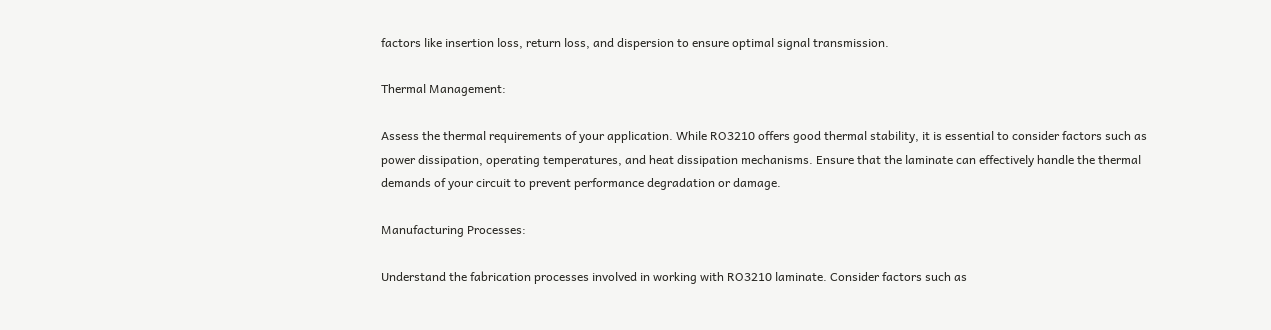factors like insertion loss, return loss, and dispersion to ensure optimal signal transmission.

Thermal Management:

Assess the thermal requirements of your application. While RO3210 offers good thermal stability, it is essential to consider factors such as power dissipation, operating temperatures, and heat dissipation mechanisms. Ensure that the laminate can effectively handle the thermal demands of your circuit to prevent performance degradation or damage.

Manufacturing Processes:

Understand the fabrication processes involved in working with RO3210 laminate. Consider factors such as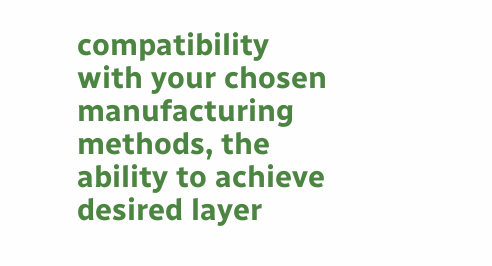compatibility with your chosen manufacturing methods, the ability to achieve desired layer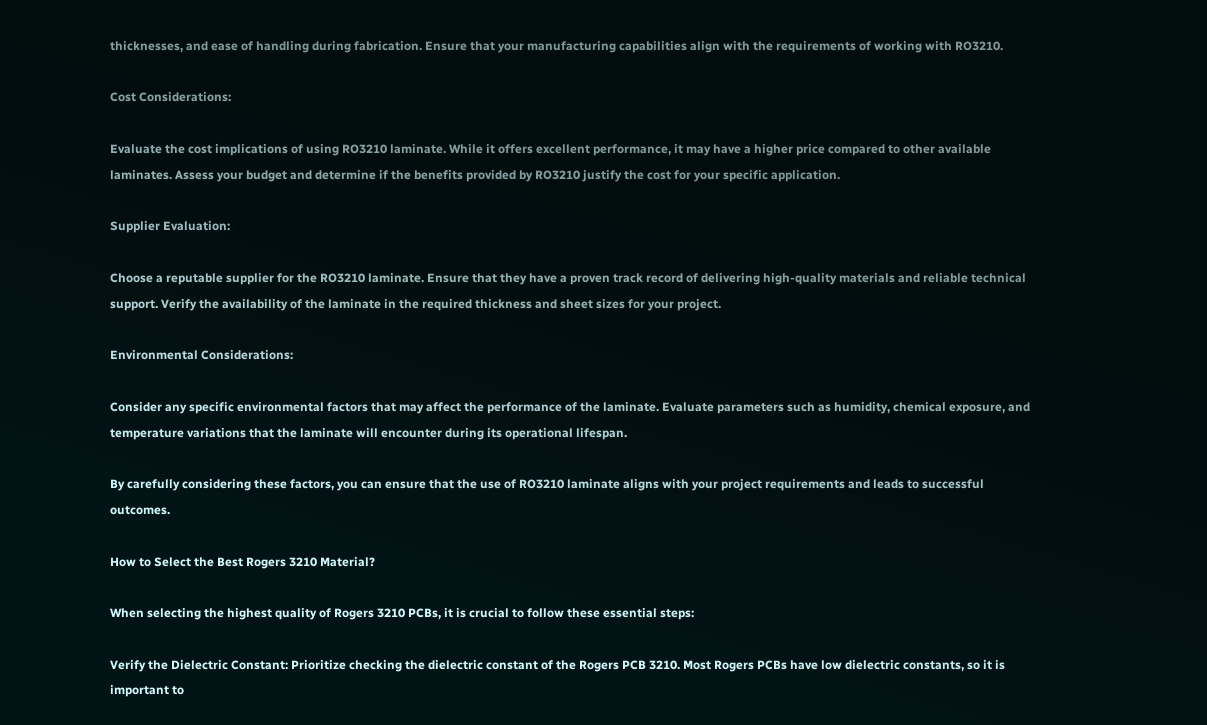thicknesses, and ease of handling during fabrication. Ensure that your manufacturing capabilities align with the requirements of working with RO3210.

Cost Considerations:

Evaluate the cost implications of using RO3210 laminate. While it offers excellent performance, it may have a higher price compared to other available laminates. Assess your budget and determine if the benefits provided by RO3210 justify the cost for your specific application.

Supplier Evaluation:

Choose a reputable supplier for the RO3210 laminate. Ensure that they have a proven track record of delivering high-quality materials and reliable technical support. Verify the availability of the laminate in the required thickness and sheet sizes for your project.

Environmental Considerations:

Consider any specific environmental factors that may affect the performance of the laminate. Evaluate parameters such as humidity, chemical exposure, and temperature variations that the laminate will encounter during its operational lifespan.

By carefully considering these factors, you can ensure that the use of RO3210 laminate aligns with your project requirements and leads to successful outcomes.

How to Select the Best Rogers 3210 Material?

When selecting the highest quality of Rogers 3210 PCBs, it is crucial to follow these essential steps:

Verify the Dielectric Constant: Prioritize checking the dielectric constant of the Rogers PCB 3210. Most Rogers PCBs have low dielectric constants, so it is important to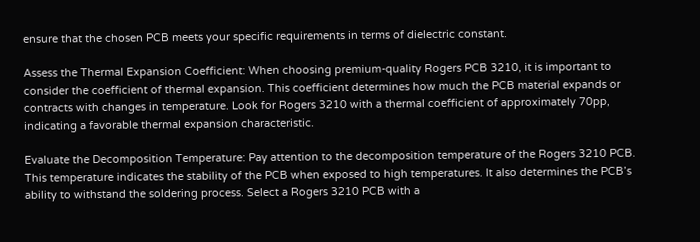ensure that the chosen PCB meets your specific requirements in terms of dielectric constant.

Assess the Thermal Expansion Coefficient: When choosing premium-quality Rogers PCB 3210, it is important to consider the coefficient of thermal expansion. This coefficient determines how much the PCB material expands or contracts with changes in temperature. Look for Rogers 3210 with a thermal coefficient of approximately 70pp, indicating a favorable thermal expansion characteristic.

Evaluate the Decomposition Temperature: Pay attention to the decomposition temperature of the Rogers 3210 PCB. This temperature indicates the stability of the PCB when exposed to high temperatures. It also determines the PCB’s ability to withstand the soldering process. Select a Rogers 3210 PCB with a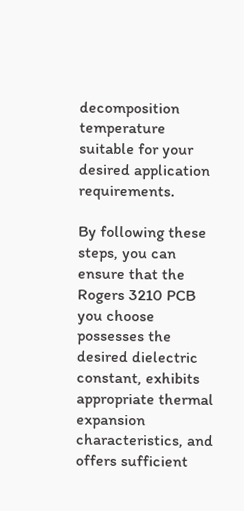decomposition temperature suitable for your desired application requirements.

By following these steps, you can ensure that the Rogers 3210 PCB you choose possesses the desired dielectric constant, exhibits appropriate thermal expansion characteristics, and offers sufficient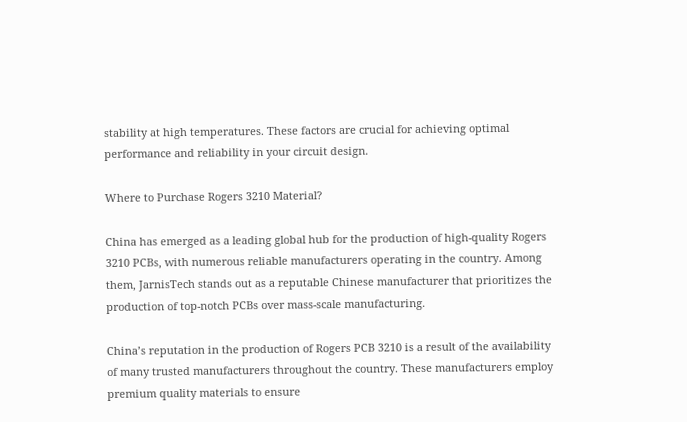stability at high temperatures. These factors are crucial for achieving optimal performance and reliability in your circuit design.

Where to Purchase Rogers 3210 Material?

China has emerged as a leading global hub for the production of high-quality Rogers 3210 PCBs, with numerous reliable manufacturers operating in the country. Among them, JarnisTech stands out as a reputable Chinese manufacturer that prioritizes the production of top-notch PCBs over mass-scale manufacturing.

China’s reputation in the production of Rogers PCB 3210 is a result of the availability of many trusted manufacturers throughout the country. These manufacturers employ premium quality materials to ensure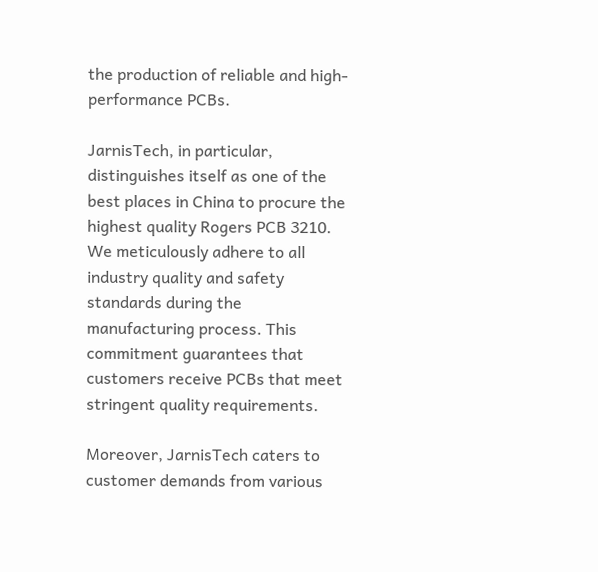the production of reliable and high-performance PCBs.

JarnisTech, in particular, distinguishes itself as one of the best places in China to procure the highest quality Rogers PCB 3210. We meticulously adhere to all industry quality and safety standards during the manufacturing process. This commitment guarantees that customers receive PCBs that meet stringent quality requirements.

Moreover, JarnisTech caters to customer demands from various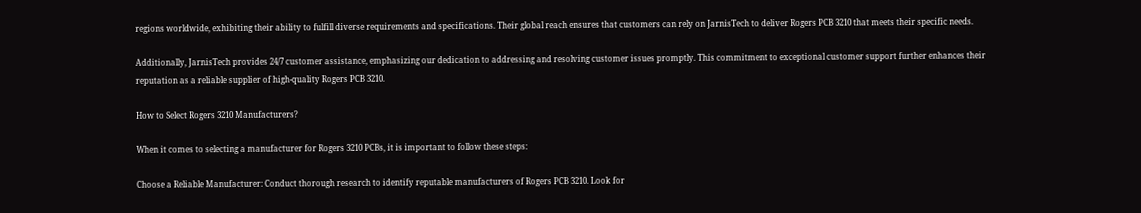regions worldwide, exhibiting their ability to fulfill diverse requirements and specifications. Their global reach ensures that customers can rely on JarnisTech to deliver Rogers PCB 3210 that meets their specific needs.

Additionally, JarnisTech provides 24/7 customer assistance, emphasizing our dedication to addressing and resolving customer issues promptly. This commitment to exceptional customer support further enhances their reputation as a reliable supplier of high-quality Rogers PCB 3210.

How to Select Rogers 3210 Manufacturers?

When it comes to selecting a manufacturer for Rogers 3210 PCBs, it is important to follow these steps:

Choose a Reliable Manufacturer: Conduct thorough research to identify reputable manufacturers of Rogers PCB 3210. Look for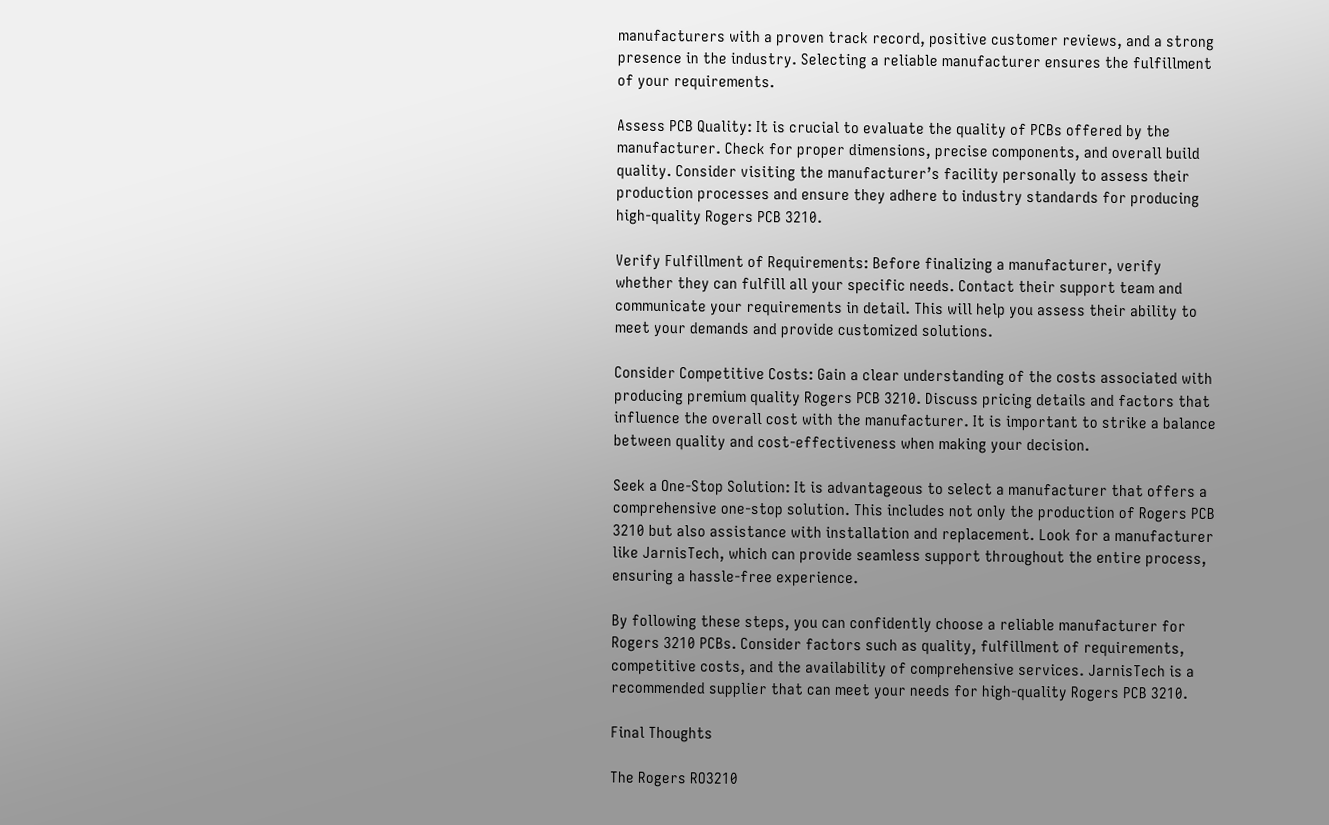manufacturers with a proven track record, positive customer reviews, and a strong presence in the industry. Selecting a reliable manufacturer ensures the fulfillment of your requirements.

Assess PCB Quality: It is crucial to evaluate the quality of PCBs offered by the manufacturer. Check for proper dimensions, precise components, and overall build quality. Consider visiting the manufacturer’s facility personally to assess their production processes and ensure they adhere to industry standards for producing high-quality Rogers PCB 3210.

Verify Fulfillment of Requirements: Before finalizing a manufacturer, verify whether they can fulfill all your specific needs. Contact their support team and communicate your requirements in detail. This will help you assess their ability to meet your demands and provide customized solutions.

Consider Competitive Costs: Gain a clear understanding of the costs associated with producing premium quality Rogers PCB 3210. Discuss pricing details and factors that influence the overall cost with the manufacturer. It is important to strike a balance between quality and cost-effectiveness when making your decision.

Seek a One-Stop Solution: It is advantageous to select a manufacturer that offers a comprehensive one-stop solution. This includes not only the production of Rogers PCB 3210 but also assistance with installation and replacement. Look for a manufacturer like JarnisTech, which can provide seamless support throughout the entire process, ensuring a hassle-free experience.

By following these steps, you can confidently choose a reliable manufacturer for Rogers 3210 PCBs. Consider factors such as quality, fulfillment of requirements, competitive costs, and the availability of comprehensive services. JarnisTech is a recommended supplier that can meet your needs for high-quality Rogers PCB 3210.

Final Thoughts

The Rogers RO3210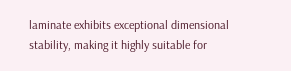laminate exhibits exceptional dimensional stability, making it highly suitable for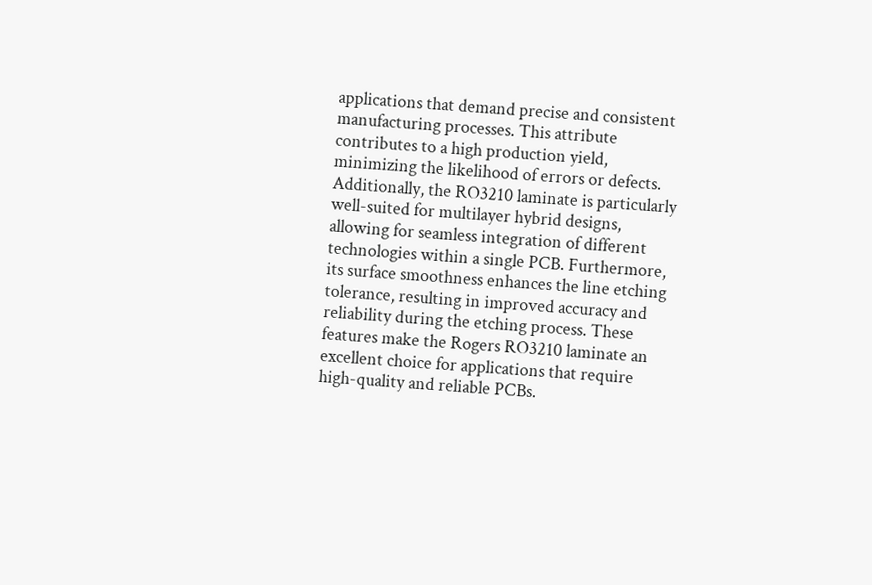applications that demand precise and consistent manufacturing processes. This attribute contributes to a high production yield, minimizing the likelihood of errors or defects. Additionally, the RO3210 laminate is particularly well-suited for multilayer hybrid designs, allowing for seamless integration of different technologies within a single PCB. Furthermore, its surface smoothness enhances the line etching tolerance, resulting in improved accuracy and reliability during the etching process. These features make the Rogers RO3210 laminate an excellent choice for applications that require high-quality and reliable PCBs.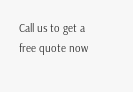Call us to get a free quote now